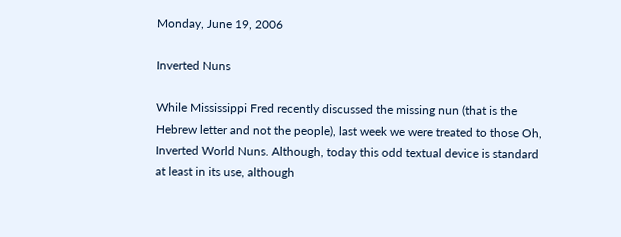Monday, June 19, 2006

Inverted Nuns

While Mississippi Fred recently discussed the missing nun (that is the Hebrew letter and not the people), last week we were treated to those Oh, Inverted World Nuns. Although, today this odd textual device is standard at least in its use, although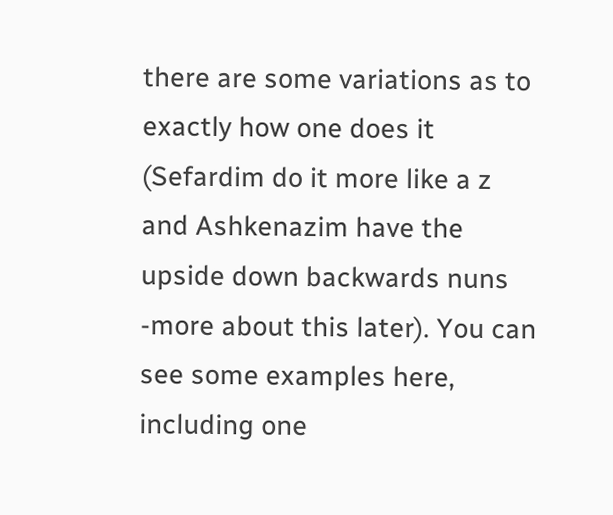there are some variations as to exactly how one does it (Sefardim do it more like a z and Ashkenazim have the upside down backwards nuns -more about this later). You can see some examples here, including one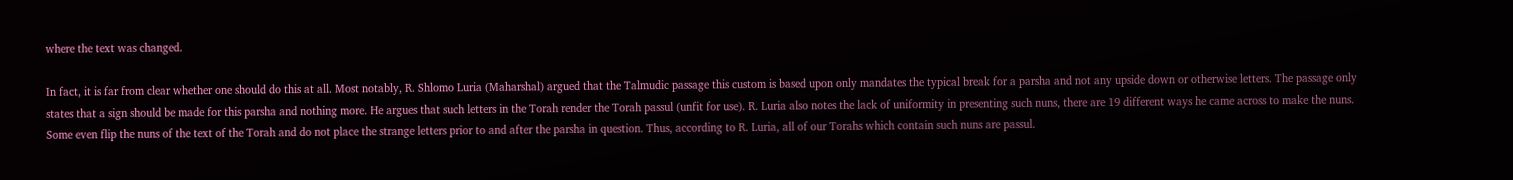where the text was changed.

In fact, it is far from clear whether one should do this at all. Most notably, R. Shlomo Luria (Maharshal) argued that the Talmudic passage this custom is based upon only mandates the typical break for a parsha and not any upside down or otherwise letters. The passage only states that a sign should be made for this parsha and nothing more. He argues that such letters in the Torah render the Torah passul (unfit for use). R. Luria also notes the lack of uniformity in presenting such nuns, there are 19 different ways he came across to make the nuns. Some even flip the nuns of the text of the Torah and do not place the strange letters prior to and after the parsha in question. Thus, according to R. Luria, all of our Torahs which contain such nuns are passul.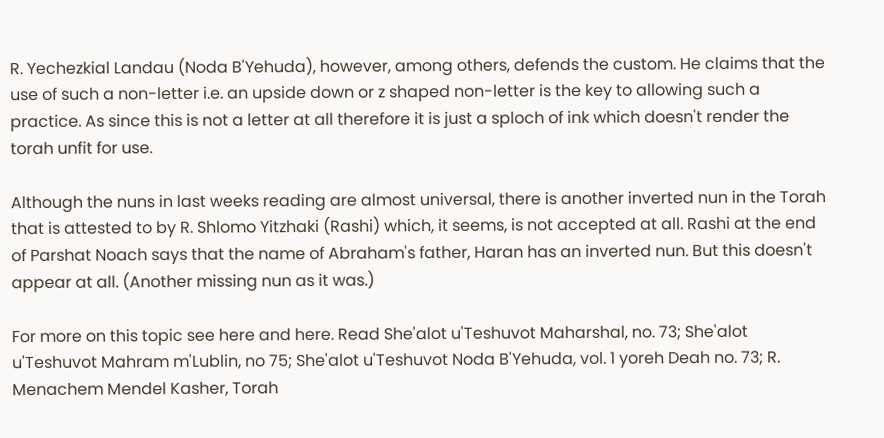R. Yechezkial Landau (Noda B'Yehuda), however, among others, defends the custom. He claims that the use of such a non-letter i.e. an upside down or z shaped non-letter is the key to allowing such a practice. As since this is not a letter at all therefore it is just a sploch of ink which doesn't render the torah unfit for use.

Although the nuns in last weeks reading are almost universal, there is another inverted nun in the Torah that is attested to by R. Shlomo Yitzhaki (Rashi) which, it seems, is not accepted at all. Rashi at the end of Parshat Noach says that the name of Abraham's father, Haran has an inverted nun. But this doesn't appear at all. (Another missing nun as it was.)

For more on this topic see here and here. Read She'alot u'Teshuvot Maharshal, no. 73; She'alot u'Teshuvot Mahram m'Lublin, no 75; She'alot u'Teshuvot Noda B'Yehuda, vol. 1 yoreh Deah no. 73; R. Menachem Mendel Kasher, Torah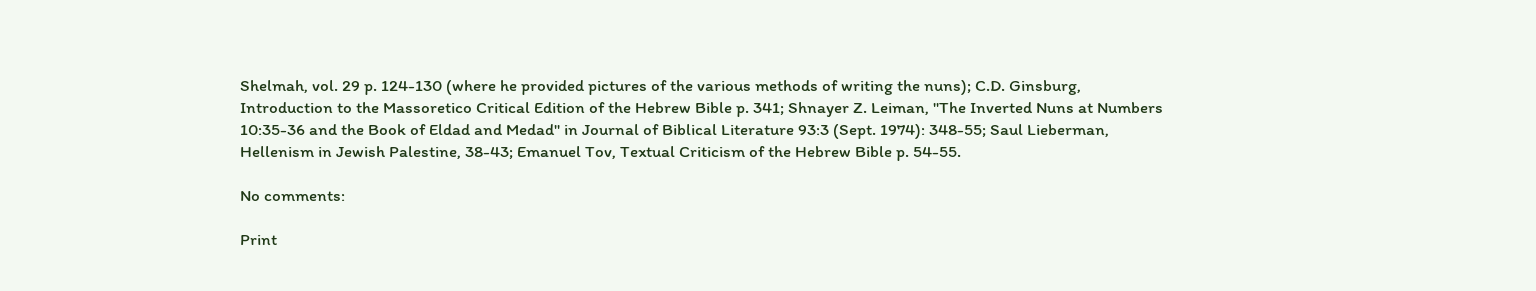Shelmah, vol. 29 p. 124-130 (where he provided pictures of the various methods of writing the nuns); C.D. Ginsburg, Introduction to the Massoretico Critical Edition of the Hebrew Bible p. 341; Shnayer Z. Leiman, "The Inverted Nuns at Numbers 10:35-36 and the Book of Eldad and Medad" in Journal of Biblical Literature 93:3 (Sept. 1974): 348-55; Saul Lieberman, Hellenism in Jewish Palestine, 38-43; Emanuel Tov, Textual Criticism of the Hebrew Bible p. 54-55.

No comments:

Print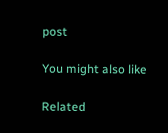post

You might also like

Related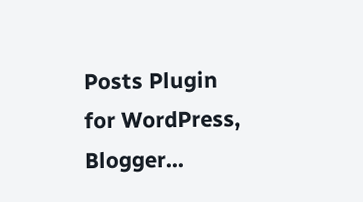Posts Plugin for WordPress, Blogger...